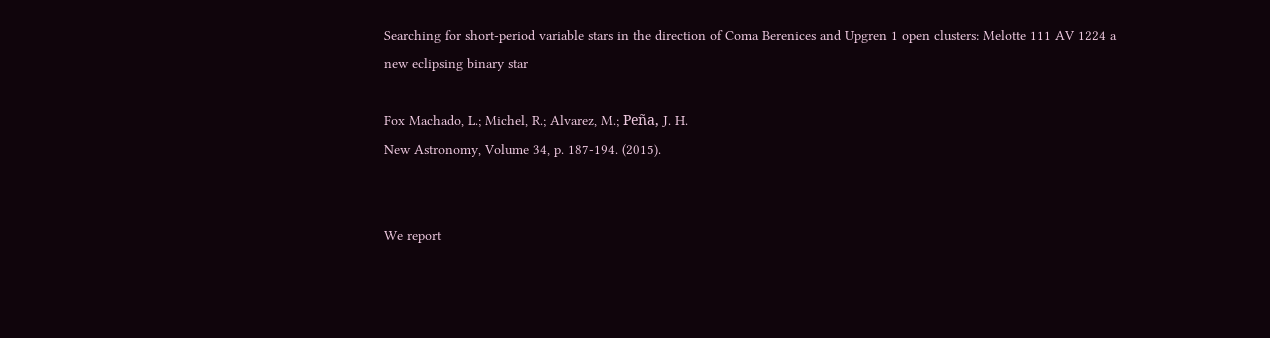Searching for short-period variable stars in the direction of Coma Berenices and Upgren 1 open clusters: Melotte 111 AV 1224 a new eclipsing binary star

Fox Machado, L.; Michel, R.; Alvarez, M.; Peña, J. H.
New Astronomy, Volume 34, p. 187-194. (2015).


We report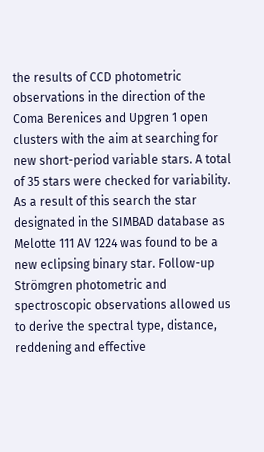the results of CCD photometric observations in the direction of the Coma Berenices and Upgren 1 open clusters with the aim at searching for new short-period variable stars. A total of 35 stars were checked for variability. As a result of this search the star designated in the SIMBAD database as Melotte 111 AV 1224 was found to be a new eclipsing binary star. Follow-up Strömgren photometric and spectroscopic observations allowed us to derive the spectral type, distance, reddening and effective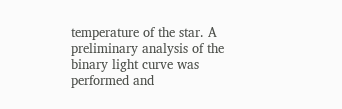temperature of the star. A preliminary analysis of the binary light curve was performed and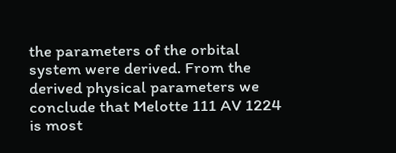the parameters of the orbital system were derived. From the derived physical parameters we conclude that Melotte 111 AV 1224 is most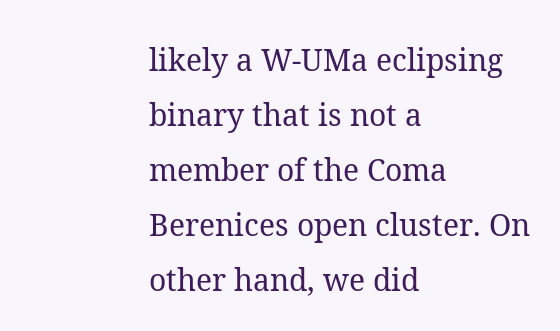likely a W-UMa eclipsing binary that is not a member of the Coma Berenices open cluster. On other hand, we did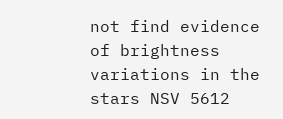not find evidence of brightness variations in the stars NSV 5612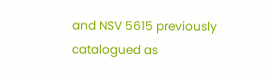and NSV 5615 previously catalogued as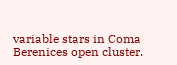variable stars in Coma Berenices open cluster.